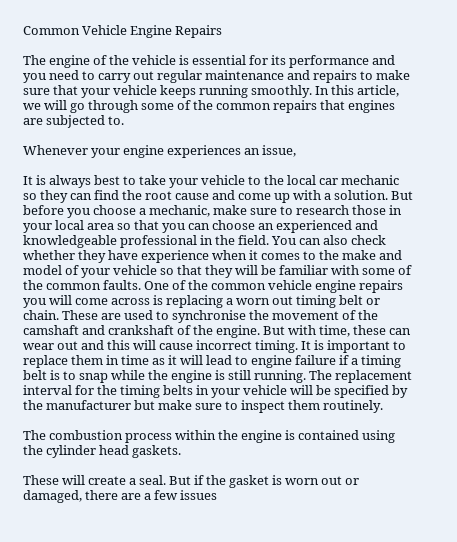Common Vehicle Engine Repairs

The engine of the vehicle is essential for its performance and you need to carry out regular maintenance and repairs to make sure that your vehicle keeps running smoothly. In this article, we will go through some of the common repairs that engines are subjected to.

Whenever your engine experiences an issue,

It is always best to take your vehicle to the local car mechanic so they can find the root cause and come up with a solution. But before you choose a mechanic, make sure to research those in your local area so that you can choose an experienced and knowledgeable professional in the field. You can also check whether they have experience when it comes to the make and model of your vehicle so that they will be familiar with some of the common faults. One of the common vehicle engine repairs you will come across is replacing a worn out timing belt or chain. These are used to synchronise the movement of the camshaft and crankshaft of the engine. But with time, these can wear out and this will cause incorrect timing. It is important to replace them in time as it will lead to engine failure if a timing belt is to snap while the engine is still running. The replacement interval for the timing belts in your vehicle will be specified by the manufacturer but make sure to inspect them routinely.

The combustion process within the engine is contained using the cylinder head gaskets.

These will create a seal. But if the gasket is worn out or damaged, there are a few issues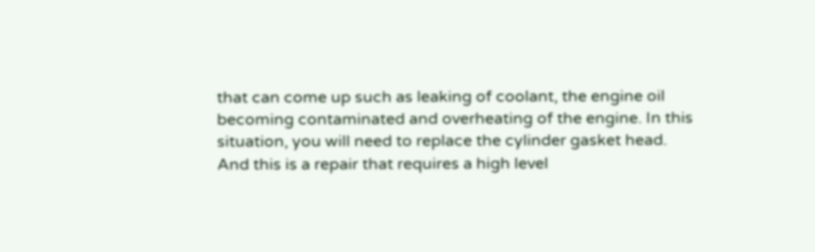that can come up such as leaking of coolant, the engine oil becoming contaminated and overheating of the engine. In this situation, you will need to replace the cylinder gasket head. And this is a repair that requires a high level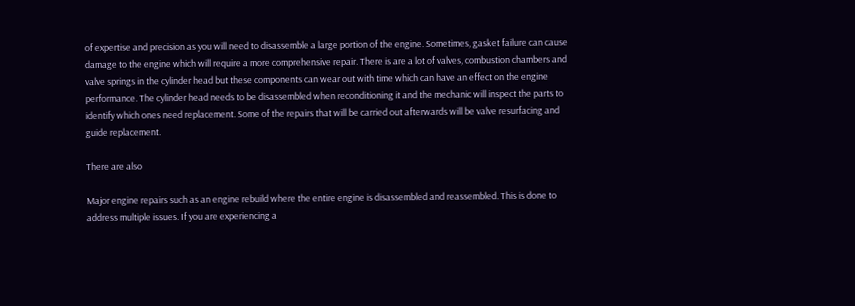of expertise and precision as you will need to disassemble a large portion of the engine. Sometimes, gasket failure can cause damage to the engine which will require a more comprehensive repair. There is are a lot of valves, combustion chambers and valve springs in the cylinder head but these components can wear out with time which can have an effect on the engine performance. The cylinder head needs to be disassembled when reconditioning it and the mechanic will inspect the parts to identify which ones need replacement. Some of the repairs that will be carried out afterwards will be valve resurfacing and guide replacement.

There are also

Major engine repairs such as an engine rebuild where the entire engine is disassembled and reassembled. This is done to address multiple issues. If you are experiencing a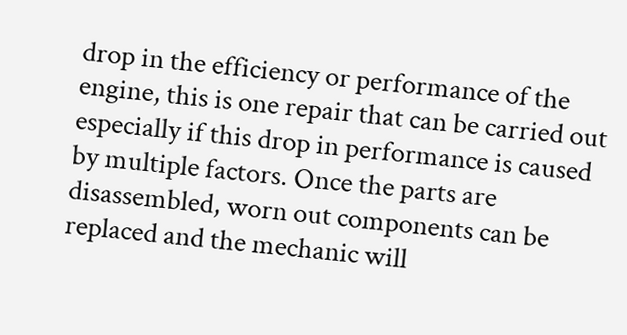drop in the efficiency or performance of the engine, this is one repair that can be carried out especially if this drop in performance is caused by multiple factors. Once the parts are disassembled, worn out components can be replaced and the mechanic will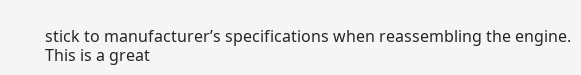stick to manufacturer’s specifications when reassembling the engine. This is a great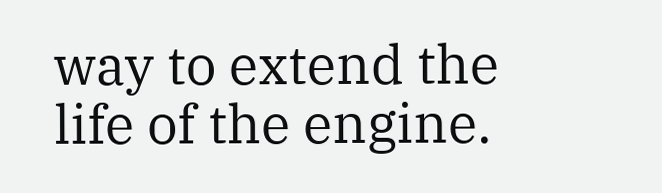way to extend the life of the engine.